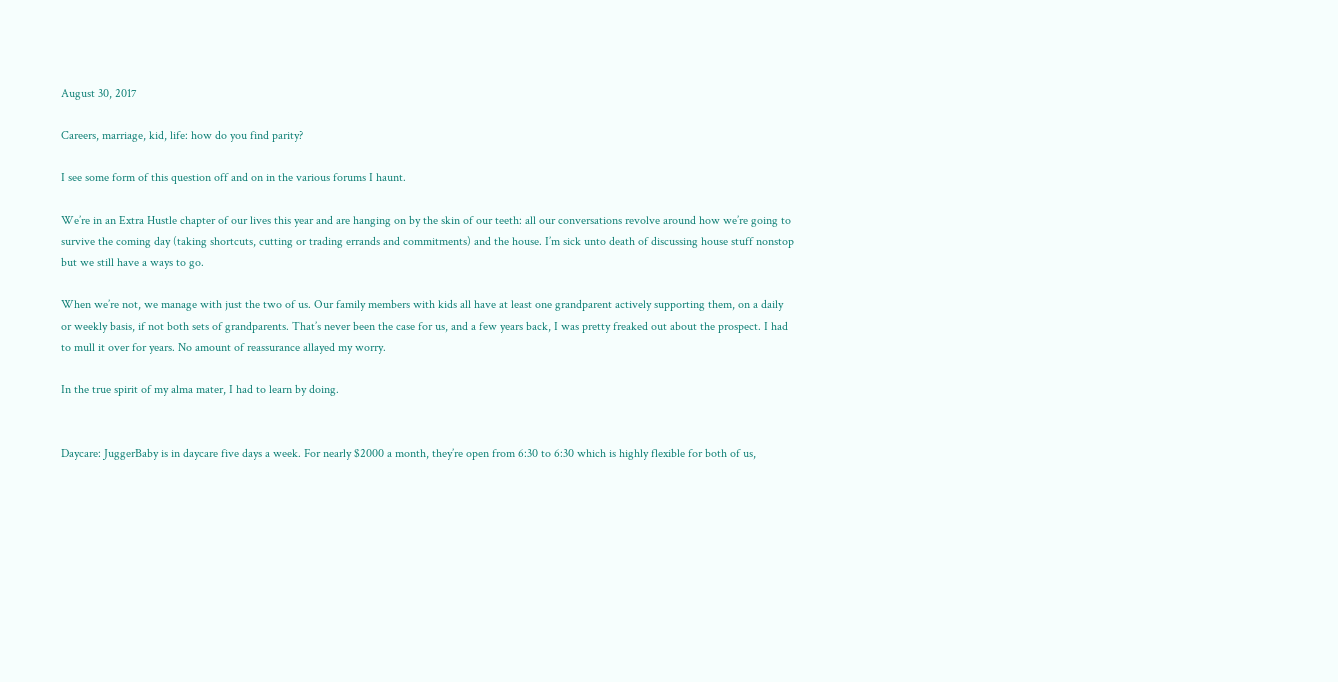August 30, 2017

Careers, marriage, kid, life: how do you find parity?

I see some form of this question off and on in the various forums I haunt.

We’re in an Extra Hustle chapter of our lives this year and are hanging on by the skin of our teeth: all our conversations revolve around how we’re going to survive the coming day (taking shortcuts, cutting or trading errands and commitments) and the house. I’m sick unto death of discussing house stuff nonstop but we still have a ways to go.

When we’re not, we manage with just the two of us. Our family members with kids all have at least one grandparent actively supporting them, on a daily or weekly basis, if not both sets of grandparents. That’s never been the case for us, and a few years back, I was pretty freaked out about the prospect. I had to mull it over for years. No amount of reassurance allayed my worry.

In the true spirit of my alma mater, I had to learn by doing.


Daycare: JuggerBaby is in daycare five days a week. For nearly $2000 a month, they’re open from 6:30 to 6:30 which is highly flexible for both of us,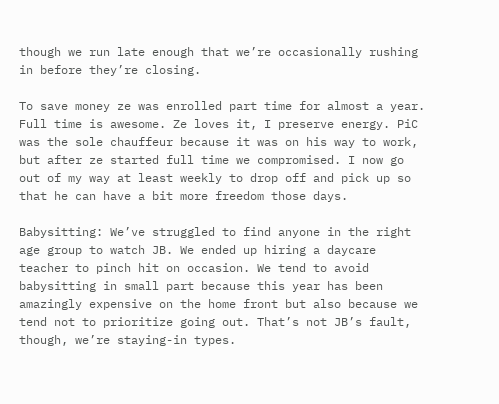though we run late enough that we’re occasionally rushing in before they’re closing.

To save money ze was enrolled part time for almost a year. Full time is awesome. Ze loves it, I preserve energy. PiC was the sole chauffeur because it was on his way to work, but after ze started full time we compromised. I now go out of my way at least weekly to drop off and pick up so that he can have a bit more freedom those days.

Babysitting: We’ve struggled to find anyone in the right age group to watch JB. We ended up hiring a daycare teacher to pinch hit on occasion. We tend to avoid babysitting in small part because this year has been amazingly expensive on the home front but also because we tend not to prioritize going out. That’s not JB’s fault, though, we’re staying-in types.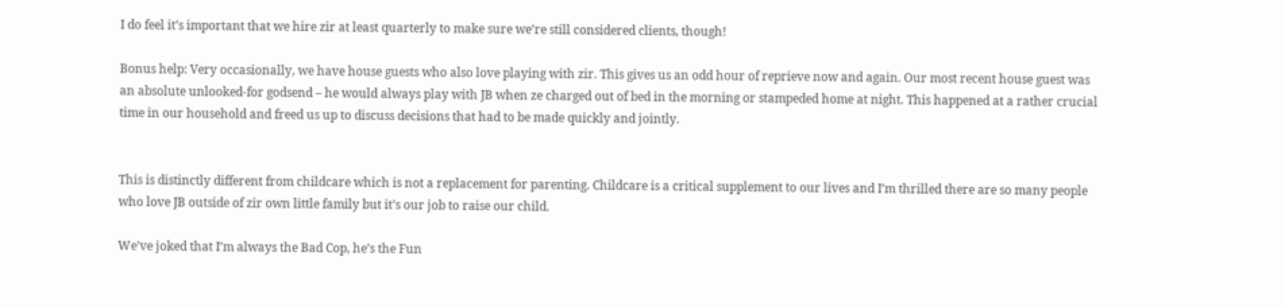I do feel it’s important that we hire zir at least quarterly to make sure we’re still considered clients, though!

Bonus help: Very occasionally, we have house guests who also love playing with zir. This gives us an odd hour of reprieve now and again. Our most recent house guest was an absolute unlooked-for godsend – he would always play with JB when ze charged out of bed in the morning or stampeded home at night. This happened at a rather crucial time in our household and freed us up to discuss decisions that had to be made quickly and jointly.


This is distinctly different from childcare which is not a replacement for parenting. Childcare is a critical supplement to our lives and I’m thrilled there are so many people who love JB outside of zir own little family but it’s our job to raise our child.

We’ve joked that I’m always the Bad Cop, he’s the Fun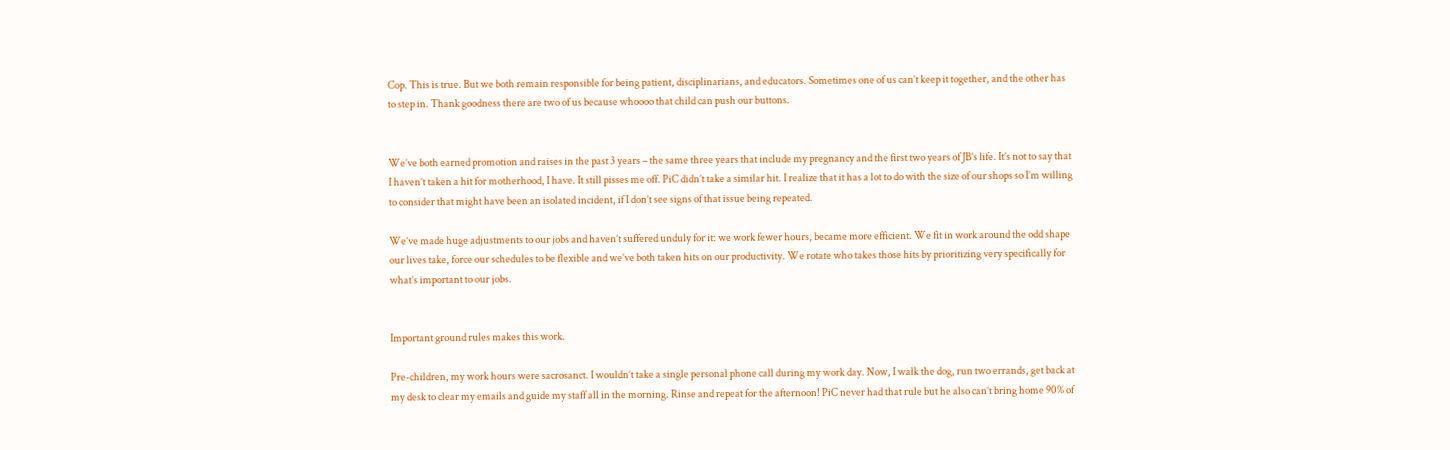Cop. This is true. But we both remain responsible for being patient, disciplinarians, and educators. Sometimes one of us can’t keep it together, and the other has to step in. Thank goodness there are two of us because whoooo that child can push our buttons.


We’ve both earned promotion and raises in the past 3 years – the same three years that include my pregnancy and the first two years of JB’s life. It’s not to say that I haven’t taken a hit for motherhood, I have. It still pisses me off. PiC didn’t take a similar hit. I realize that it has a lot to do with the size of our shops so I’m willing to consider that might have been an isolated incident, if I don’t see signs of that issue being repeated.

We’ve made huge adjustments to our jobs and haven’t suffered unduly for it: we work fewer hours, became more efficient. We fit in work around the odd shape our lives take, force our schedules to be flexible and we’ve both taken hits on our productivity. We rotate who takes those hits by prioritizing very specifically for what’s important to our jobs.


Important ground rules makes this work.

Pre-children, my work hours were sacrosanct. I wouldn’t take a single personal phone call during my work day. Now, I walk the dog, run two errands, get back at my desk to clear my emails and guide my staff all in the morning. Rinse and repeat for the afternoon! PiC never had that rule but he also can’t bring home 90% of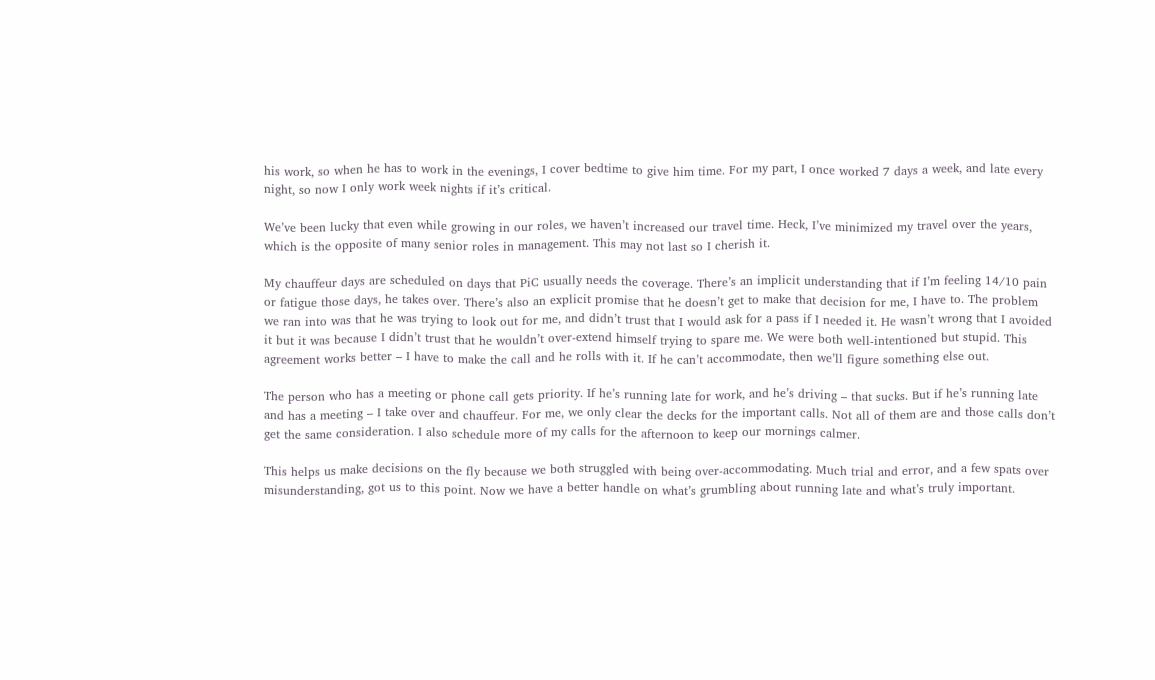his work, so when he has to work in the evenings, I cover bedtime to give him time. For my part, I once worked 7 days a week, and late every night, so now I only work week nights if it’s critical.

We’ve been lucky that even while growing in our roles, we haven’t increased our travel time. Heck, I’ve minimized my travel over the years, which is the opposite of many senior roles in management. This may not last so I cherish it.

My chauffeur days are scheduled on days that PiC usually needs the coverage. There’s an implicit understanding that if I’m feeling 14/10 pain or fatigue those days, he takes over. There’s also an explicit promise that he doesn’t get to make that decision for me, I have to. The problem we ran into was that he was trying to look out for me, and didn’t trust that I would ask for a pass if I needed it. He wasn’t wrong that I avoided it but it was because I didn’t trust that he wouldn’t over-extend himself trying to spare me. We were both well-intentioned but stupid. This agreement works better – I have to make the call and he rolls with it. If he can’t accommodate, then we’ll figure something else out.

The person who has a meeting or phone call gets priority. If he’s running late for work, and he’s driving – that sucks. But if he’s running late and has a meeting – I take over and chauffeur. For me, we only clear the decks for the important calls. Not all of them are and those calls don’t get the same consideration. I also schedule more of my calls for the afternoon to keep our mornings calmer.

This helps us make decisions on the fly because we both struggled with being over-accommodating. Much trial and error, and a few spats over misunderstanding, got us to this point. Now we have a better handle on what’s grumbling about running late and what’s truly important.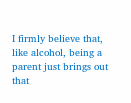I firmly believe that, like alcohol, being a parent just brings out that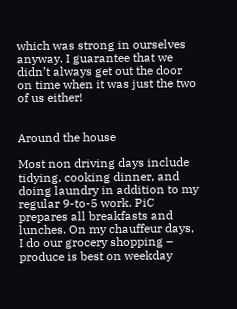which was strong in ourselves anyway. I guarantee that we didn’t always get out the door on time when it was just the two of us either!


Around the house

Most non driving days include tidying, cooking dinner, and doing laundry in addition to my regular 9-to-5 work. PiC prepares all breakfasts and lunches. On my chauffeur days, I do our grocery shopping – produce is best on weekday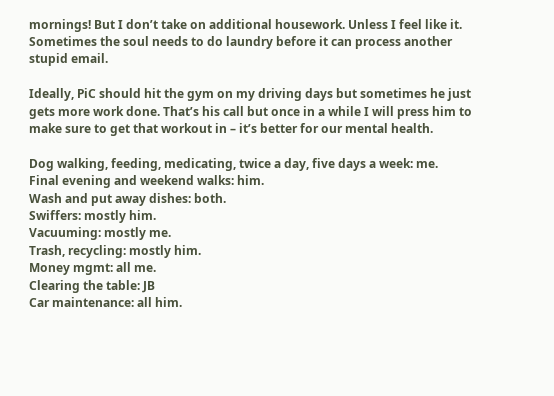mornings! But I don’t take on additional housework. Unless I feel like it. Sometimes the soul needs to do laundry before it can process another stupid email.

Ideally, PiC should hit the gym on my driving days but sometimes he just gets more work done. That’s his call but once in a while I will press him to make sure to get that workout in – it’s better for our mental health.

Dog walking, feeding, medicating, twice a day, five days a week: me.
Final evening and weekend walks: him.
Wash and put away dishes: both.
Swiffers: mostly him.
Vacuuming: mostly me.
Trash, recycling: mostly him.
Money mgmt: all me.
Clearing the table: JB
Car maintenance: all him.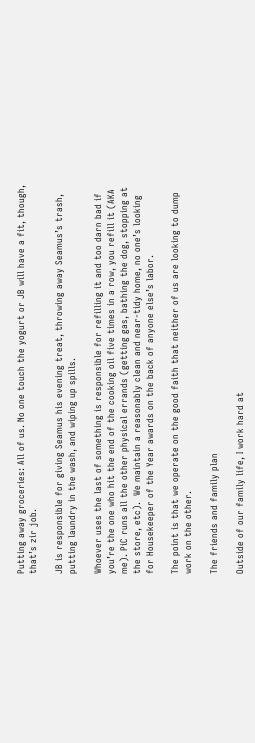Putting away groceries: All of us. No one touch the yogurt or JB will have a fit, though, that’s zir job.

JB is responsible for giving Seamus his evening treat, throwing away Seamus’s trash, putting laundry in the wash, and wiping up spills.

Whoever uses the last of something is responsible for refilling it and too darn bad if you’re the one who hit the end of the cooking oil five times in a row, you refill it (AKA me). PiC runs all the other physical errands (getting gas, bathing the dog, stopping at the store, etc).  We maintain a reasonably clean and near-tidy home, no one’s looking for Housekeeper of the Year awards on the back of anyone else’s labor.

The point is that we operate on the good faith that neither of us are looking to dump work on the other.

The friends and family plan

Outside of our family life, I work hard at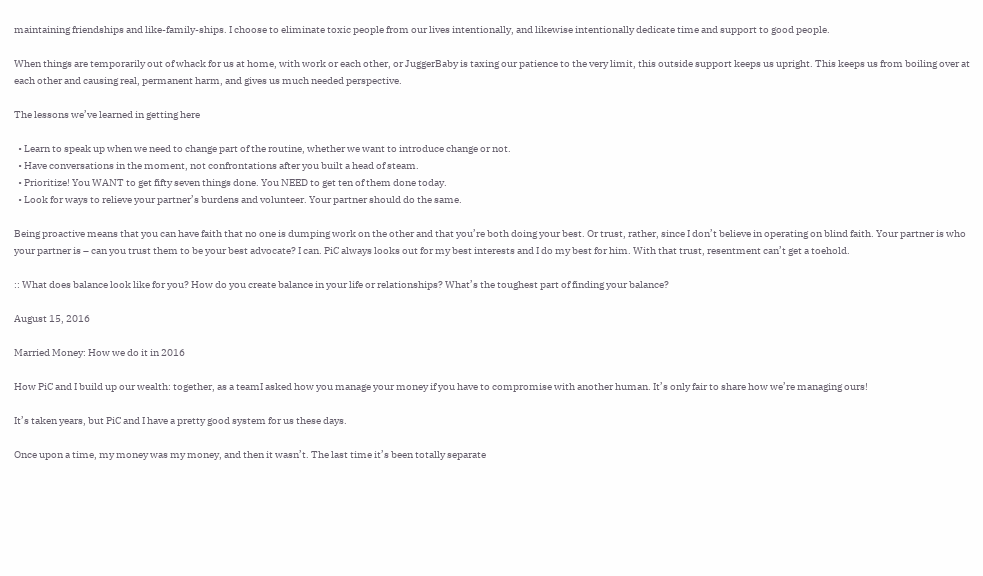maintaining friendships and like-family-ships. I choose to eliminate toxic people from our lives intentionally, and likewise intentionally dedicate time and support to good people.

When things are temporarily out of whack for us at home, with work or each other, or JuggerBaby is taxing our patience to the very limit, this outside support keeps us upright. This keeps us from boiling over at each other and causing real, permanent harm, and gives us much needed perspective.

The lessons we’ve learned in getting here

  • Learn to speak up when we need to change part of the routine, whether we want to introduce change or not.
  • Have conversations in the moment, not confrontations after you built a head of steam.
  • Prioritize! You WANT to get fifty seven things done. You NEED to get ten of them done today.
  • Look for ways to relieve your partner’s burdens and volunteer. Your partner should do the same.

Being proactive means that you can have faith that no one is dumping work on the other and that you’re both doing your best. Or trust, rather, since I don’t believe in operating on blind faith. Your partner is who your partner is – can you trust them to be your best advocate? I can. PiC always looks out for my best interests and I do my best for him. With that trust, resentment can’t get a toehold.

:: What does balance look like for you? How do you create balance in your life or relationships? What’s the toughest part of finding your balance?

August 15, 2016

Married Money: How we do it in 2016

How PiC and I build up our wealth: together, as a teamI asked how you manage your money if you have to compromise with another human. It’s only fair to share how we’re managing ours!

It’s taken years, but PiC and I have a pretty good system for us these days.

Once upon a time, my money was my money, and then it wasn’t. The last time it’s been totally separate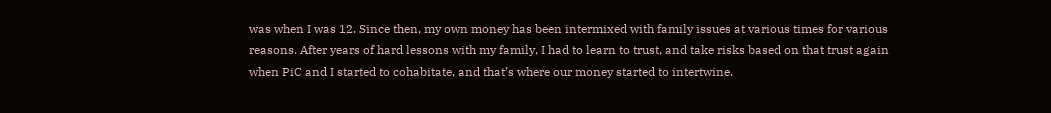was when I was 12. Since then, my own money has been intermixed with family issues at various times for various reasons. After years of hard lessons with my family, I had to learn to trust, and take risks based on that trust again when PiC and I started to cohabitate, and that’s where our money started to intertwine.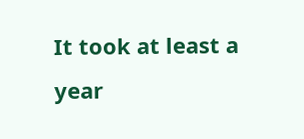It took at least a year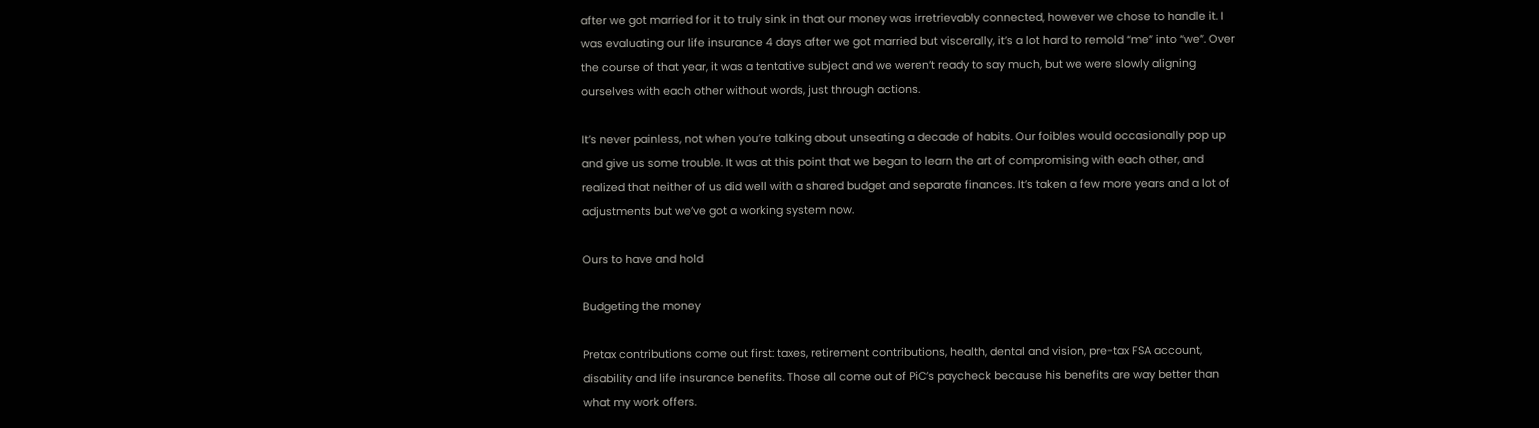after we got married for it to truly sink in that our money was irretrievably connected, however we chose to handle it. I was evaluating our life insurance 4 days after we got married but viscerally, it’s a lot hard to remold “me” into “we”. Over the course of that year, it was a tentative subject and we weren’t ready to say much, but we were slowly aligning ourselves with each other without words, just through actions.

It’s never painless, not when you’re talking about unseating a decade of habits. Our foibles would occasionally pop up and give us some trouble. It was at this point that we began to learn the art of compromising with each other, and realized that neither of us did well with a shared budget and separate finances. It’s taken a few more years and a lot of adjustments but we’ve got a working system now.

Ours to have and hold

Budgeting the money

Pretax contributions come out first: taxes, retirement contributions, health, dental and vision, pre-tax FSA account, disability and life insurance benefits. Those all come out of PiC’s paycheck because his benefits are way better than what my work offers.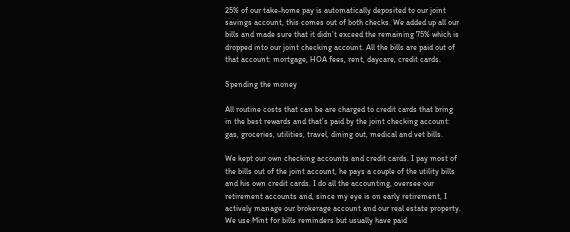25% of our take-home pay is automatically deposited to our joint savings account, this comes out of both checks. We added up all our bills and made sure that it didn’t exceed the remaining 75% which is dropped into our joint checking account. All the bills are paid out of that account: mortgage, HOA fees, rent, daycare, credit cards.

Spending the money

All routine costs that can be are charged to credit cards that bring in the best rewards and that’s paid by the joint checking account: gas, groceries, utilities, travel, dining out, medical and vet bills.

We kept our own checking accounts and credit cards. I pay most of the bills out of the joint account, he pays a couple of the utility bills and his own credit cards. I do all the accounting, oversee our retirement accounts and, since my eye is on early retirement, I actively manage our brokerage account and our real estate property. We use Mint for bills reminders but usually have paid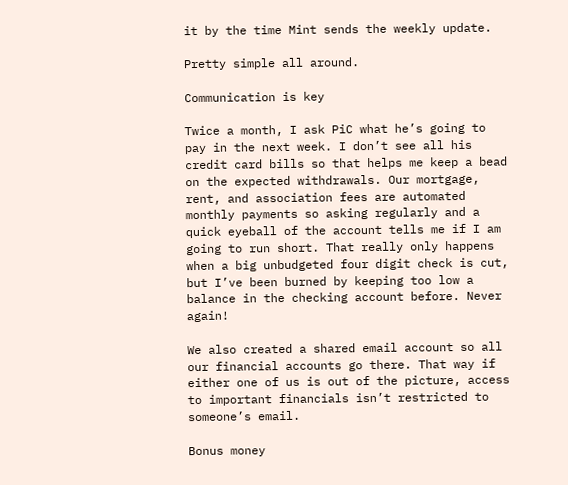it by the time Mint sends the weekly update.

Pretty simple all around.

Communication is key

Twice a month, I ask PiC what he’s going to pay in the next week. I don’t see all his credit card bills so that helps me keep a bead on the expected withdrawals. Our mortgage, rent, and association fees are automated monthly payments so asking regularly and a quick eyeball of the account tells me if I am going to run short. That really only happens when a big unbudgeted four digit check is cut, but I’ve been burned by keeping too low a balance in the checking account before. Never again!

We also created a shared email account so all our financial accounts go there. That way if either one of us is out of the picture, access to important financials isn’t restricted to someone’s email.

Bonus money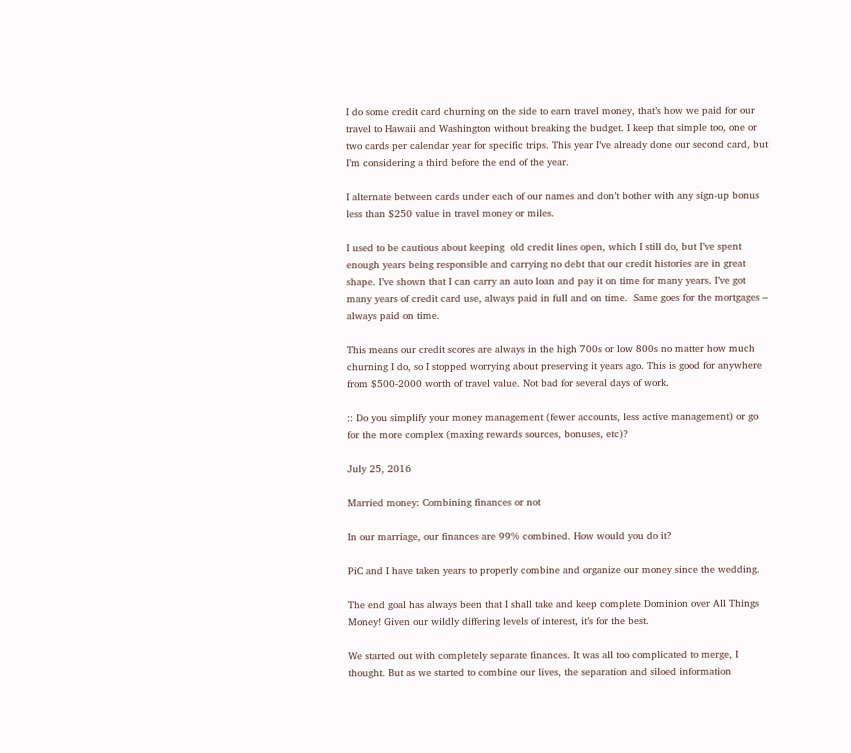I do some credit card churning on the side to earn travel money, that’s how we paid for our travel to Hawaii and Washington without breaking the budget. I keep that simple too, one or two cards per calendar year for specific trips. This year I’ve already done our second card, but I’m considering a third before the end of the year.

I alternate between cards under each of our names and don’t bother with any sign-up bonus less than $250 value in travel money or miles.

I used to be cautious about keeping  old credit lines open, which I still do, but I’ve spent enough years being responsible and carrying no debt that our credit histories are in great shape. I’ve shown that I can carry an auto loan and pay it on time for many years. I’ve got many years of credit card use, always paid in full and on time.  Same goes for the mortgages – always paid on time.

This means our credit scores are always in the high 700s or low 800s no matter how much churning I do, so I stopped worrying about preserving it years ago. This is good for anywhere from $500-2000 worth of travel value. Not bad for several days of work.

:: Do you simplify your money management (fewer accounts, less active management) or go for the more complex (maxing rewards sources, bonuses, etc)?

July 25, 2016

Married money: Combining finances or not

In our marriage, our finances are 99% combined. How would you do it?

PiC and I have taken years to properly combine and organize our money since the wedding.

The end goal has always been that I shall take and keep complete Dominion over All Things Money! Given our wildly differing levels of interest, it’s for the best.

We started out with completely separate finances. It was all too complicated to merge, I thought. But as we started to combine our lives, the separation and siloed information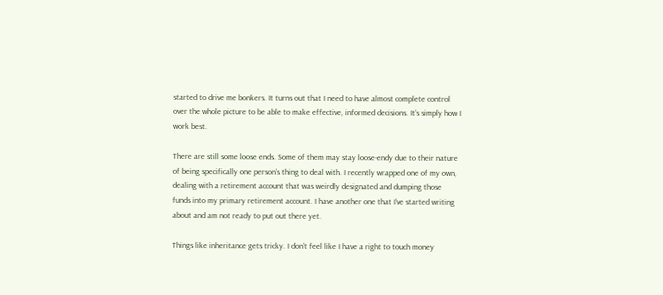started to drive me bonkers. It turns out that I need to have almost complete control over the whole picture to be able to make effective, informed decisions. It’s simply how I work best.

There are still some loose ends. Some of them may stay loose-endy due to their nature of being specifically one person’s thing to deal with. I recently wrapped one of my own, dealing with a retirement account that was weirdly designated and dumping those funds into my primary retirement account. I have another one that I’ve started writing about and am not ready to put out there yet.

Things like inheritance gets tricky. I don’t feel like I have a right to touch money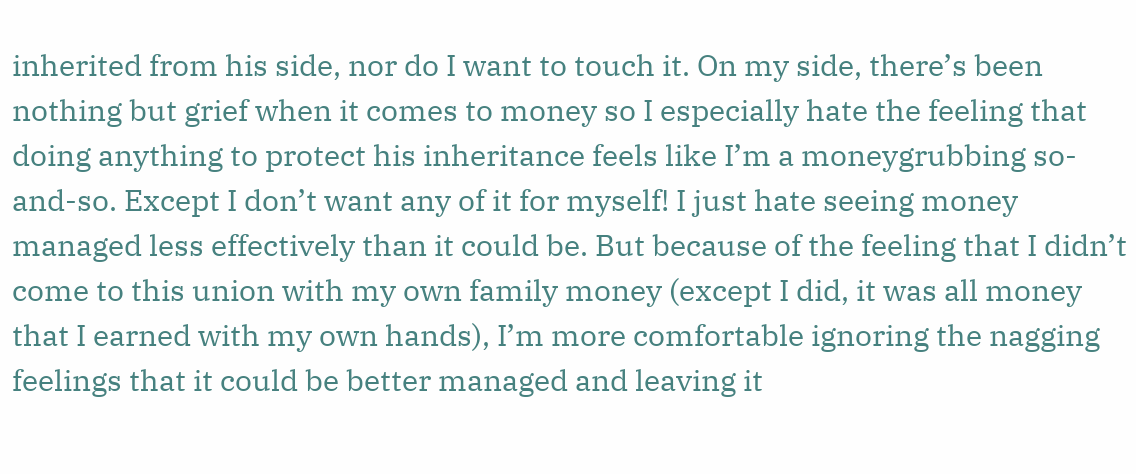inherited from his side, nor do I want to touch it. On my side, there’s been nothing but grief when it comes to money so I especially hate the feeling that doing anything to protect his inheritance feels like I’m a moneygrubbing so-and-so. Except I don’t want any of it for myself! I just hate seeing money managed less effectively than it could be. But because of the feeling that I didn’t come to this union with my own family money (except I did, it was all money that I earned with my own hands), I’m more comfortable ignoring the nagging feelings that it could be better managed and leaving it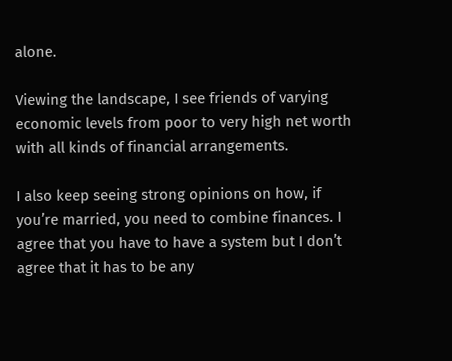alone.

Viewing the landscape, I see friends of varying economic levels from poor to very high net worth with all kinds of financial arrangements.

I also keep seeing strong opinions on how, if you’re married, you need to combine finances. I agree that you have to have a system but I don’t agree that it has to be any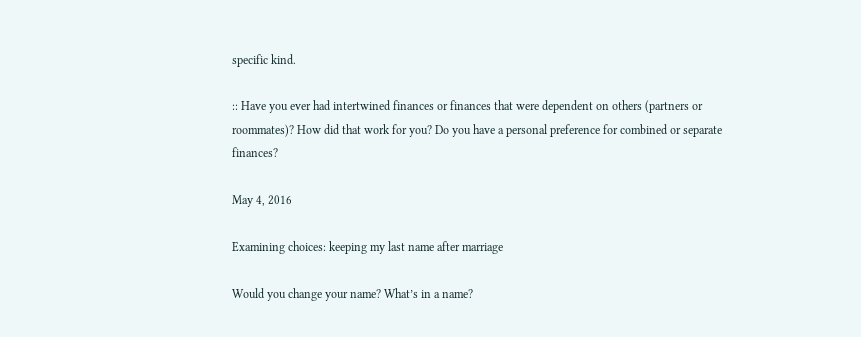specific kind.

:: Have you ever had intertwined finances or finances that were dependent on others (partners or roommates)? How did that work for you? Do you have a personal preference for combined or separate finances?

May 4, 2016

Examining choices: keeping my last name after marriage

Would you change your name? What’s in a name?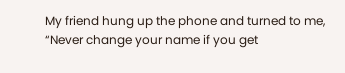My friend hung up the phone and turned to me, “Never change your name if you get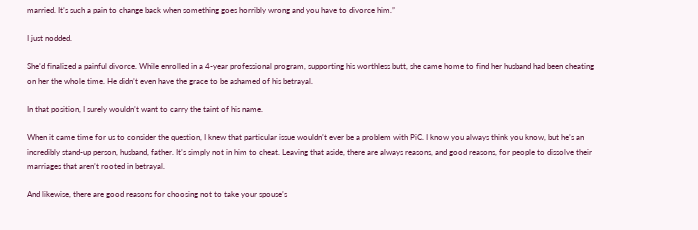married. It’s such a pain to change back when something goes horribly wrong and you have to divorce him.”

I just nodded.

She’d finalized a painful divorce. While enrolled in a 4-year professional program, supporting his worthless butt, she came home to find her husband had been cheating on her the whole time. He didn’t even have the grace to be ashamed of his betrayal.

In that position, I surely wouldn’t want to carry the taint of his name.

When it came time for us to consider the question, I knew that particular issue wouldn’t ever be a problem with PiC. I know you always think you know, but he’s an incredibly stand-up person, husband, father. It’s simply not in him to cheat. Leaving that aside, there are always reasons, and good reasons, for people to dissolve their marriages that aren’t rooted in betrayal.

And likewise, there are good reasons for choosing not to take your spouse’s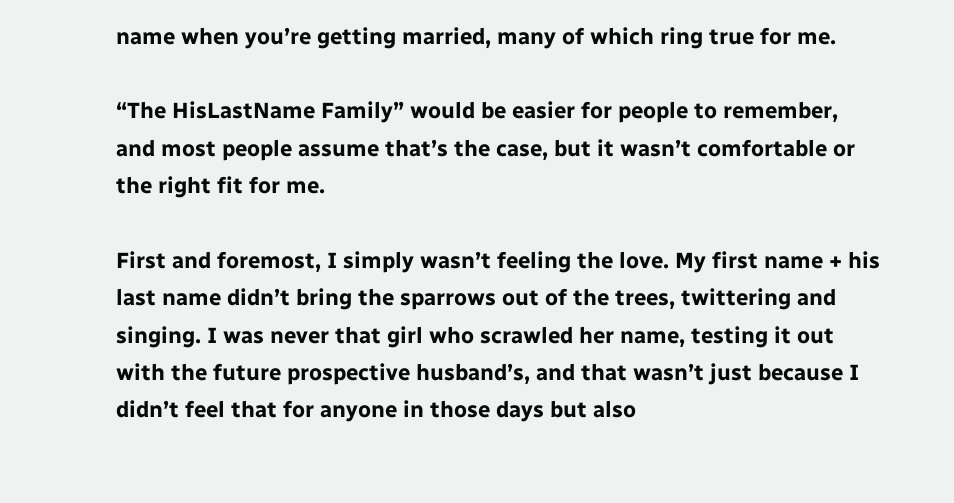name when you’re getting married, many of which ring true for me.

“The HisLastName Family” would be easier for people to remember, and most people assume that’s the case, but it wasn’t comfortable or the right fit for me.

First and foremost, I simply wasn’t feeling the love. My first name + his last name didn’t bring the sparrows out of the trees, twittering and singing. I was never that girl who scrawled her name, testing it out with the future prospective husband’s, and that wasn’t just because I didn’t feel that for anyone in those days but also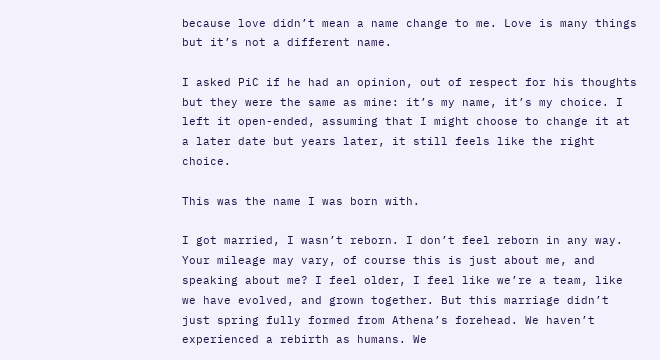because love didn’t mean a name change to me. Love is many things but it’s not a different name.

I asked PiC if he had an opinion, out of respect for his thoughts but they were the same as mine: it’s my name, it’s my choice. I left it open-ended, assuming that I might choose to change it at a later date but years later, it still feels like the right choice.

This was the name I was born with.

I got married, I wasn’t reborn. I don’t feel reborn in any way. Your mileage may vary, of course this is just about me, and speaking about me? I feel older, I feel like we’re a team, like we have evolved, and grown together. But this marriage didn’t just spring fully formed from Athena’s forehead. We haven’t experienced a rebirth as humans. We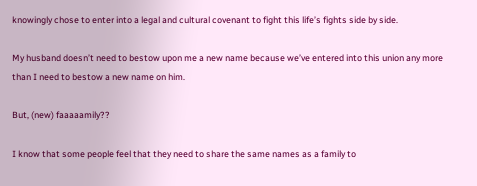knowingly chose to enter into a legal and cultural covenant to fight this life’s fights side by side.

My husband doesn’t need to bestow upon me a new name because we’ve entered into this union any more than I need to bestow a new name on him.

But, (new) faaaaamily??

I know that some people feel that they need to share the same names as a family to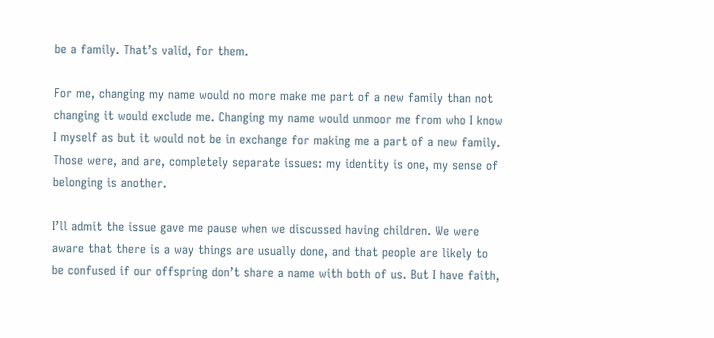be a family. That’s valid, for them.

For me, changing my name would no more make me part of a new family than not changing it would exclude me. Changing my name would unmoor me from who I know I myself as but it would not be in exchange for making me a part of a new family. Those were, and are, completely separate issues: my identity is one, my sense of belonging is another.

I’ll admit the issue gave me pause when we discussed having children. We were aware that there is a way things are usually done, and that people are likely to be confused if our offspring don’t share a name with both of us. But I have faith,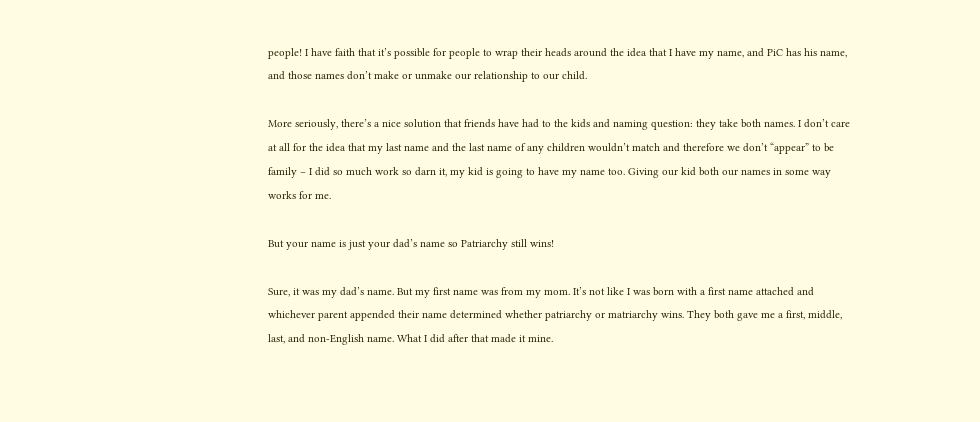people! I have faith that it’s possible for people to wrap their heads around the idea that I have my name, and PiC has his name, and those names don’t make or unmake our relationship to our child.

More seriously, there’s a nice solution that friends have had to the kids and naming question: they take both names. I don’t care at all for the idea that my last name and the last name of any children wouldn’t match and therefore we don’t “appear” to be family – I did so much work so darn it, my kid is going to have my name too. Giving our kid both our names in some way works for me.

But your name is just your dad’s name so Patriarchy still wins!

Sure, it was my dad’s name. But my first name was from my mom. It’s not like I was born with a first name attached and whichever parent appended their name determined whether patriarchy or matriarchy wins. They both gave me a first, middle, last, and non-English name. What I did after that made it mine.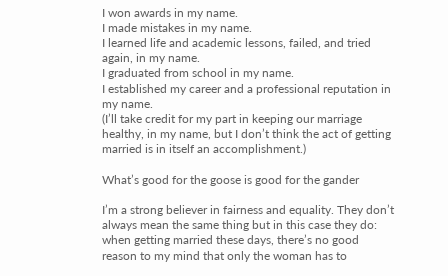I won awards in my name.
I made mistakes in my name.
I learned life and academic lessons, failed, and tried again, in my name.
I graduated from school in my name.
I established my career and a professional reputation in my name.
(I’ll take credit for my part in keeping our marriage healthy, in my name, but I don’t think the act of getting married is in itself an accomplishment.)

What’s good for the goose is good for the gander

I’m a strong believer in fairness and equality. They don’t always mean the same thing but in this case they do: when getting married these days, there’s no good reason to my mind that only the woman has to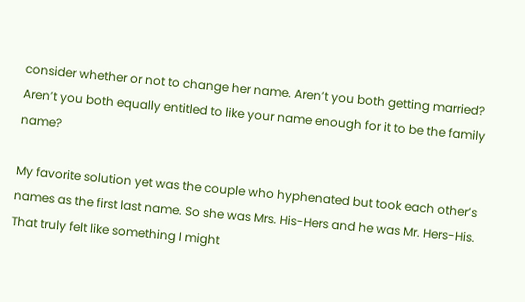consider whether or not to change her name. Aren’t you both getting married? Aren’t you both equally entitled to like your name enough for it to be the family name?

My favorite solution yet was the couple who hyphenated but took each other’s names as the first last name. So she was Mrs. His-Hers and he was Mr. Hers-His. That truly felt like something I might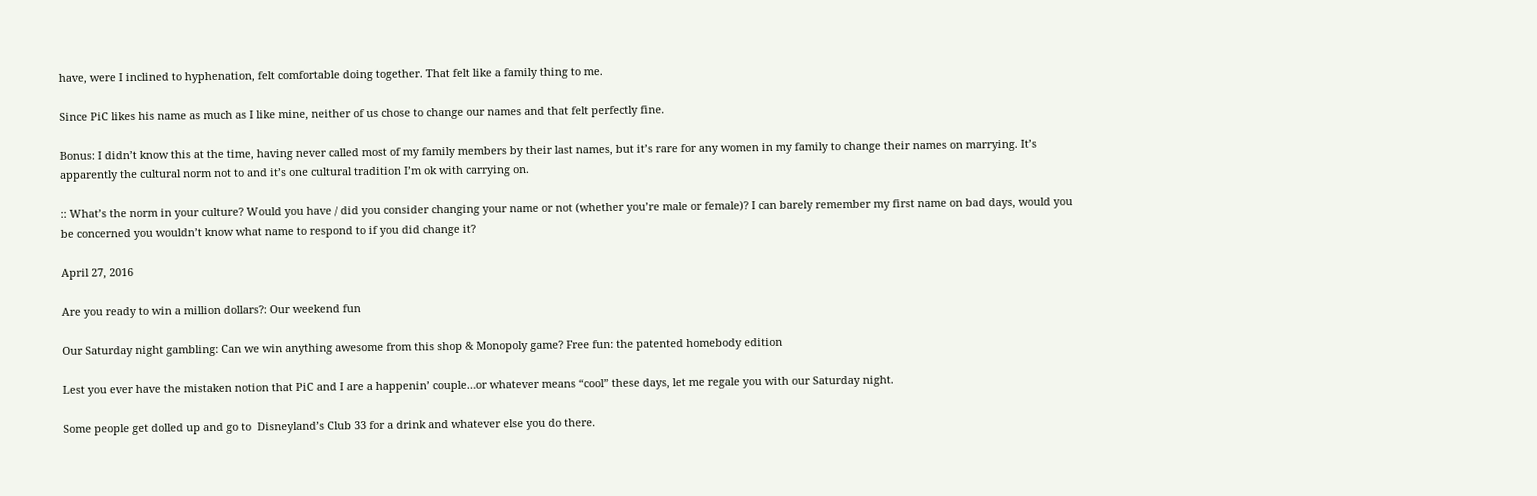have, were I inclined to hyphenation, felt comfortable doing together. That felt like a family thing to me.

Since PiC likes his name as much as I like mine, neither of us chose to change our names and that felt perfectly fine.

Bonus: I didn’t know this at the time, having never called most of my family members by their last names, but it’s rare for any women in my family to change their names on marrying. It’s apparently the cultural norm not to and it’s one cultural tradition I’m ok with carrying on.

:: What’s the norm in your culture? Would you have / did you consider changing your name or not (whether you’re male or female)? I can barely remember my first name on bad days, would you be concerned you wouldn’t know what name to respond to if you did change it?

April 27, 2016

Are you ready to win a million dollars?: Our weekend fun

Our Saturday night gambling: Can we win anything awesome from this shop & Monopoly game? Free fun: the patented homebody edition

Lest you ever have the mistaken notion that PiC and I are a happenin’ couple…or whatever means “cool” these days, let me regale you with our Saturday night.

Some people get dolled up and go to  Disneyland’s Club 33 for a drink and whatever else you do there.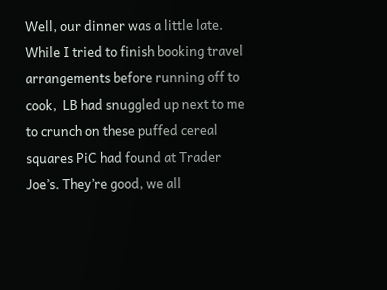Well, our dinner was a little late. While I tried to finish booking travel arrangements before running off to cook,  LB had snuggled up next to me to crunch on these puffed cereal squares PiC had found at Trader Joe’s. They’re good, we all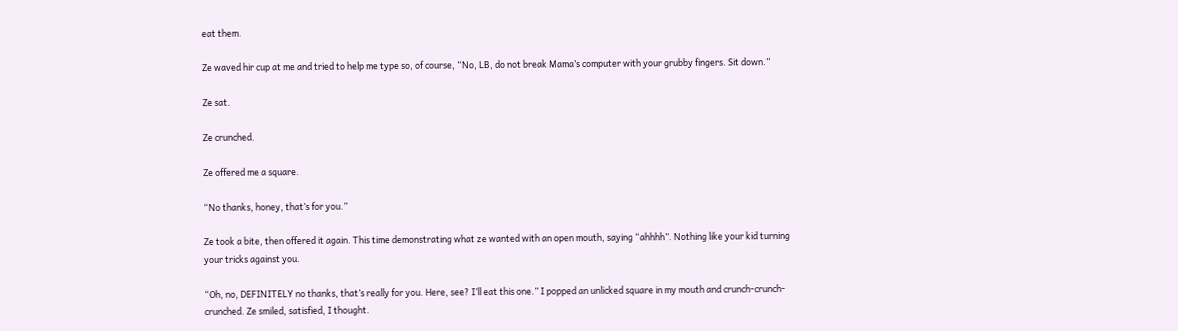eat them.

Ze waved hir cup at me and tried to help me type so, of course, “No, LB, do not break Mama’s computer with your grubby fingers. Sit down.”

Ze sat.

Ze crunched.

Ze offered me a square.

“No thanks, honey, that’s for you.”

Ze took a bite, then offered it again. This time demonstrating what ze wanted with an open mouth, saying “ahhhh”. Nothing like your kid turning your tricks against you.

“Oh, no, DEFINITELY no thanks, that’s really for you. Here, see? I’ll eat this one.” I popped an unlicked square in my mouth and crunch-crunch-crunched. Ze smiled, satisfied, I thought.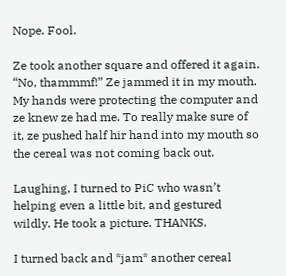Nope. Fool.

Ze took another square and offered it again. “No, thammmf!” Ze jammed it in my mouth. My hands were protecting the computer and ze knew ze had me. To really make sure of it, ze pushed half hir hand into my mouth so the cereal was not coming back out.

Laughing, I turned to PiC who wasn’t helping even a little bit, and gestured wildly. He took a picture. THANKS.

I turned back and *jam* another cereal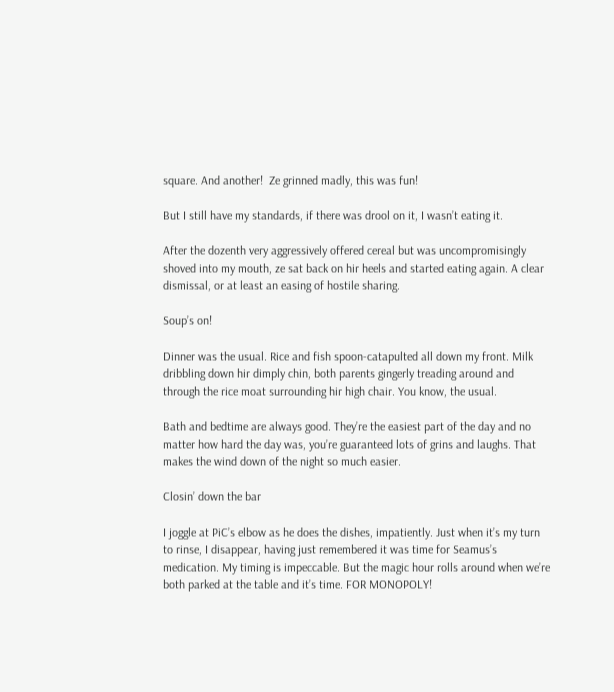square. And another!  Ze grinned madly, this was fun!

But I still have my standards, if there was drool on it, I wasn’t eating it.

After the dozenth very aggressively offered cereal but was uncompromisingly shoved into my mouth, ze sat back on hir heels and started eating again. A clear dismissal, or at least an easing of hostile sharing.

Soup’s on!

Dinner was the usual. Rice and fish spoon-catapulted all down my front. Milk dribbling down hir dimply chin, both parents gingerly treading around and through the rice moat surrounding hir high chair. You know, the usual.

Bath and bedtime are always good. They’re the easiest part of the day and no matter how hard the day was, you’re guaranteed lots of grins and laughs. That makes the wind down of the night so much easier.

Closin’ down the bar

I joggle at PiC’s elbow as he does the dishes, impatiently. Just when it’s my turn to rinse, I disappear, having just remembered it was time for Seamus’s medication. My timing is impeccable. But the magic hour rolls around when we’re both parked at the table and it’s time. FOR MONOPOLY!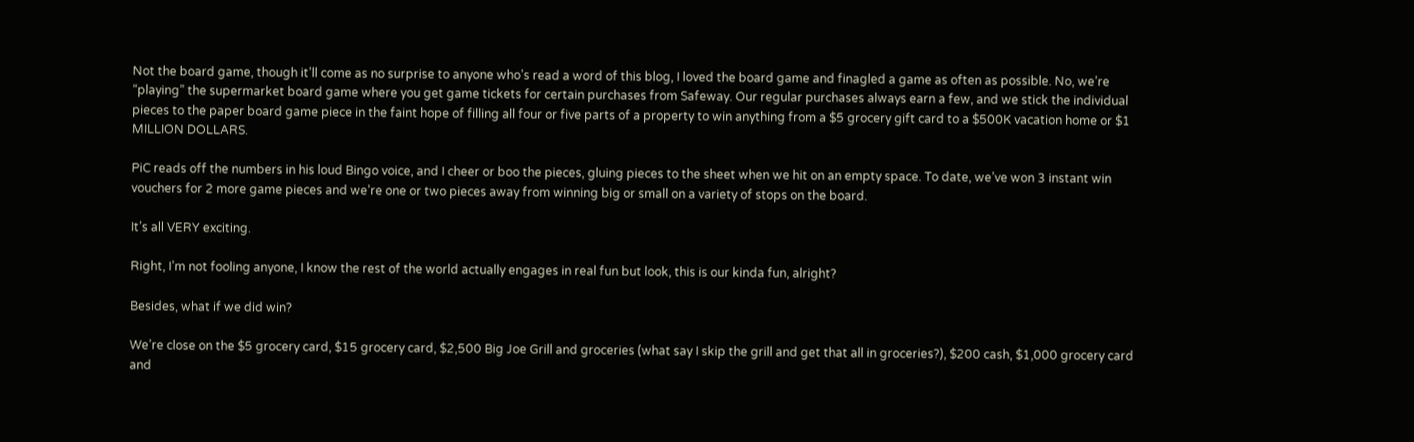Not the board game, though it’ll come as no surprise to anyone who’s read a word of this blog, I loved the board game and finagled a game as often as possible. No, we’re “playing” the supermarket board game where you get game tickets for certain purchases from Safeway. Our regular purchases always earn a few, and we stick the individual pieces to the paper board game piece in the faint hope of filling all four or five parts of a property to win anything from a $5 grocery gift card to a $500K vacation home or $1 MILLION DOLLARS.

PiC reads off the numbers in his loud Bingo voice, and I cheer or boo the pieces, gluing pieces to the sheet when we hit on an empty space. To date, we’ve won 3 instant win vouchers for 2 more game pieces and we’re one or two pieces away from winning big or small on a variety of stops on the board.

It’s all VERY exciting.

Right, I’m not fooling anyone, I know the rest of the world actually engages in real fun but look, this is our kinda fun, alright?

Besides, what if we did win?

We’re close on the $5 grocery card, $15 grocery card, $2,500 Big Joe Grill and groceries (what say I skip the grill and get that all in groceries?), $200 cash, $1,000 grocery card and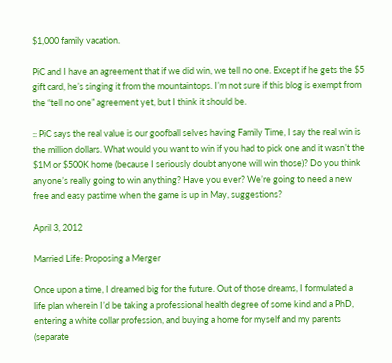$1,000 family vacation.

PiC and I have an agreement that if we did win, we tell no one. Except if he gets the $5 gift card, he’s singing it from the mountaintops. I’m not sure if this blog is exempt from the “tell no one” agreement yet, but I think it should be.

:: PiC says the real value is our goofball selves having Family Time, I say the real win is the million dollars. What would you want to win if you had to pick one and it wasn’t the $1M or $500K home (because I seriously doubt anyone will win those)? Do you think anyone’s really going to win anything? Have you ever? We’re going to need a new free and easy pastime when the game is up in May, suggestions?

April 3, 2012

Married Life: Proposing a Merger

Once upon a time, I dreamed big for the future. Out of those dreams, I formulated a life plan wherein I’d be taking a professional health degree of some kind and a PhD, entering a white collar profession, and buying a home for myself and my parents (separate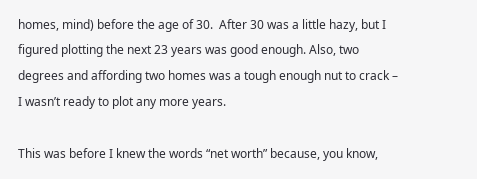homes, mind) before the age of 30.  After 30 was a little hazy, but I figured plotting the next 23 years was good enough. Also, two degrees and affording two homes was a tough enough nut to crack – I wasn’t ready to plot any more years.

This was before I knew the words “net worth” because, you know,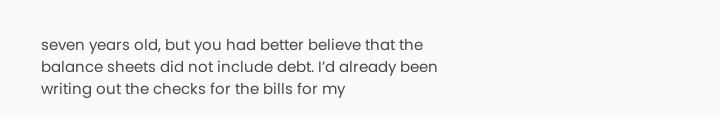seven years old, but you had better believe that the balance sheets did not include debt. I’d already been writing out the checks for the bills for my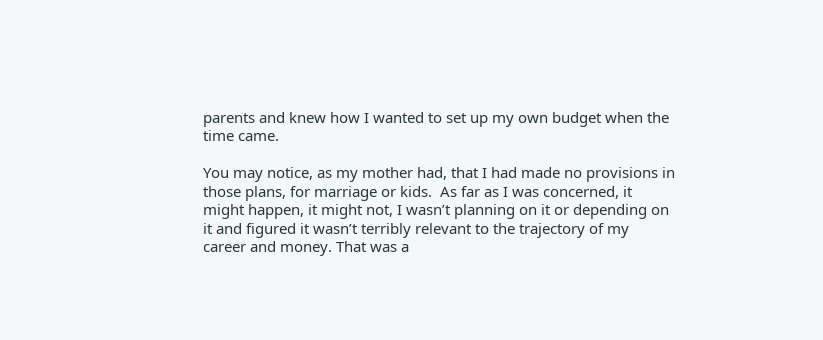parents and knew how I wanted to set up my own budget when the time came.

You may notice, as my mother had, that I had made no provisions in those plans, for marriage or kids.  As far as I was concerned, it might happen, it might not, I wasn’t planning on it or depending on it and figured it wasn’t terribly relevant to the trajectory of my career and money. That was a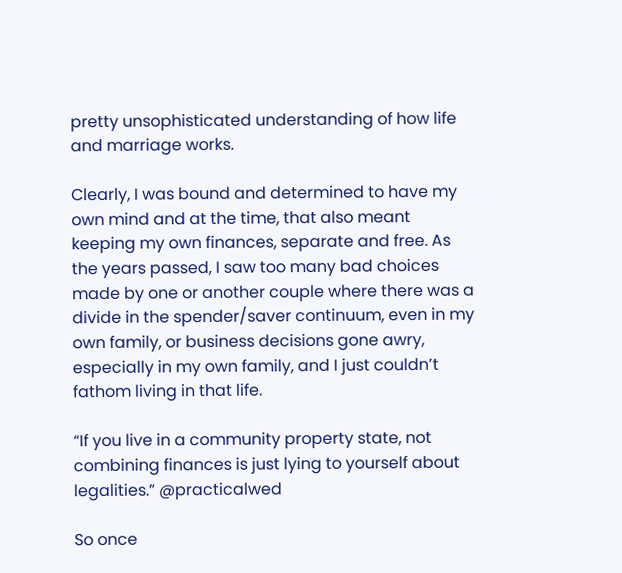pretty unsophisticated understanding of how life and marriage works.

Clearly, I was bound and determined to have my own mind and at the time, that also meant keeping my own finances, separate and free. As the years passed, I saw too many bad choices made by one or another couple where there was a divide in the spender/saver continuum, even in my own family, or business decisions gone awry, especially in my own family, and I just couldn’t fathom living in that life.

“If you live in a community property state, not combining finances is just lying to yourself about legalities.” @practicalwed

So once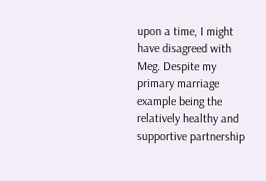upon a time, I might have disagreed with Meg. Despite my primary marriage example being the relatively healthy and supportive partnership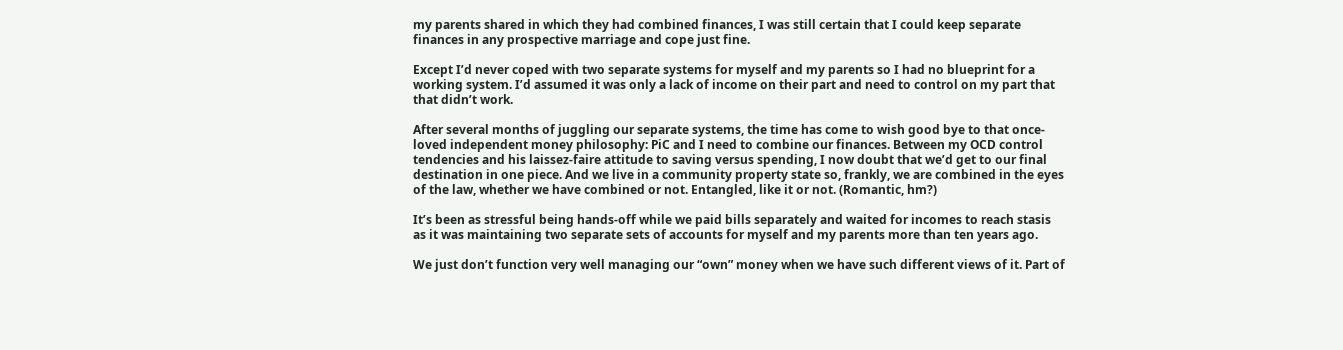my parents shared in which they had combined finances, I was still certain that I could keep separate finances in any prospective marriage and cope just fine.

Except I’d never coped with two separate systems for myself and my parents so I had no blueprint for a working system. I’d assumed it was only a lack of income on their part and need to control on my part that that didn’t work.

After several months of juggling our separate systems, the time has come to wish good bye to that once-loved independent money philosophy: PiC and I need to combine our finances. Between my OCD control tendencies and his laissez-faire attitude to saving versus spending, I now doubt that we’d get to our final destination in one piece. And we live in a community property state so, frankly, we are combined in the eyes of the law, whether we have combined or not. Entangled, like it or not. (Romantic, hm?)

It’s been as stressful being hands-off while we paid bills separately and waited for incomes to reach stasis as it was maintaining two separate sets of accounts for myself and my parents more than ten years ago.

We just don’t function very well managing our “own” money when we have such different views of it. Part of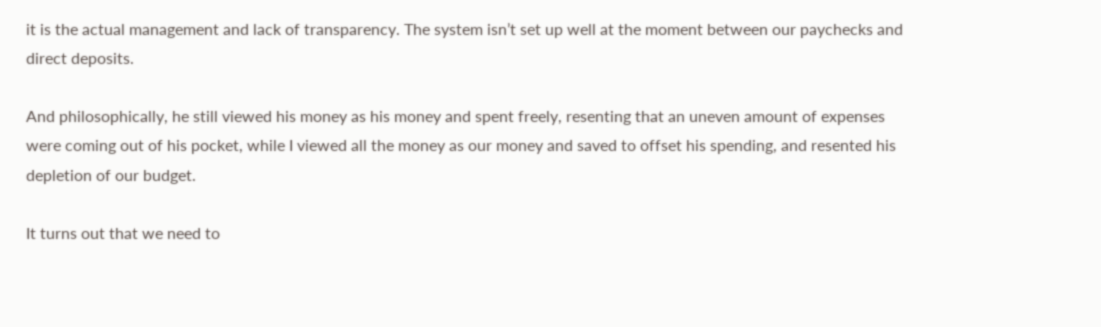it is the actual management and lack of transparency. The system isn’t set up well at the moment between our paychecks and direct deposits.

And philosophically, he still viewed his money as his money and spent freely, resenting that an uneven amount of expenses were coming out of his pocket, while I viewed all the money as our money and saved to offset his spending, and resented his depletion of our budget.

It turns out that we need to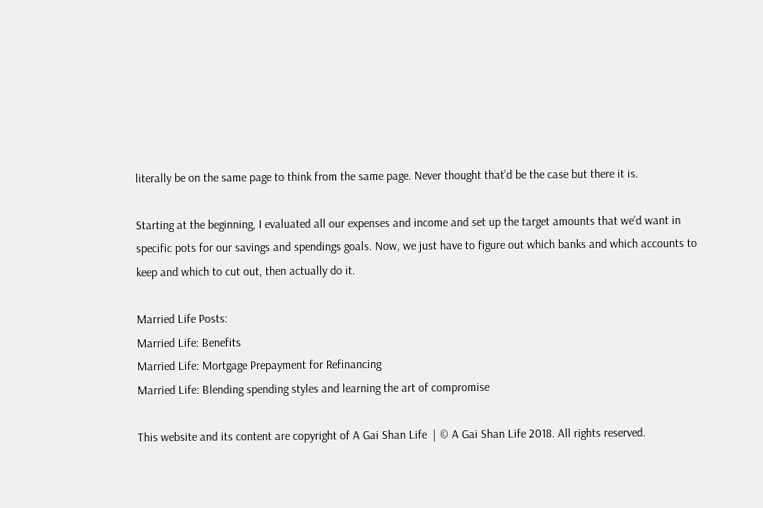literally be on the same page to think from the same page. Never thought that’d be the case but there it is.

Starting at the beginning, I evaluated all our expenses and income and set up the target amounts that we’d want in specific pots for our savings and spendings goals. Now, we just have to figure out which banks and which accounts to keep and which to cut out, then actually do it.

Married Life Posts:
Married Life: Benefits
Married Life: Mortgage Prepayment for Refinancing
Married Life: Blending spending styles and learning the art of compromise

This website and its content are copyright of A Gai Shan Life  | © A Gai Shan Life 2018. All rights reserved.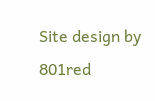Site design by 801red